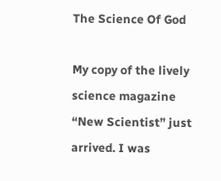The Science Of God

My copy of the lively science magazine “New Scientist” just arrived. I was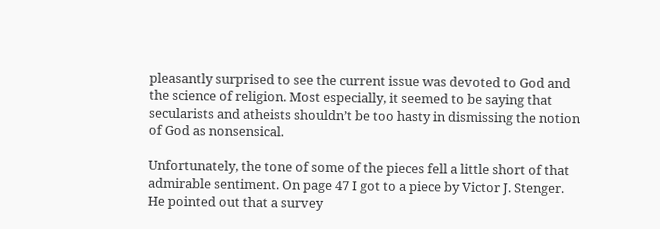pleasantly surprised to see the current issue was devoted to God and the science of religion. Most especially, it seemed to be saying that secularists and atheists shouldn’t be too hasty in dismissing the notion of God as nonsensical.

Unfortunately, the tone of some of the pieces fell a little short of that admirable sentiment. On page 47 I got to a piece by Victor J. Stenger. He pointed out that a survey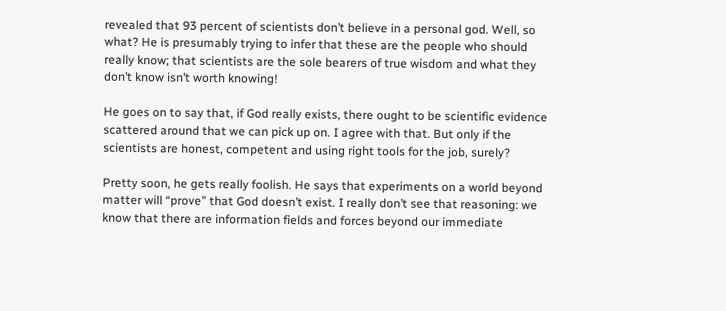revealed that 93 percent of scientists don’t believe in a personal god. Well, so what? He is presumably trying to infer that these are the people who should really know; that scientists are the sole bearers of true wisdom and what they don’t know isn’t worth knowing!

He goes on to say that, if God really exists, there ought to be scientific evidence scattered around that we can pick up on. I agree with that. But only if the scientists are honest, competent and using right tools for the job, surely?

Pretty soon, he gets really foolish. He says that experiments on a world beyond matter will “prove” that God doesn’t exist. I really don’t see that reasoning: we know that there are information fields and forces beyond our immediate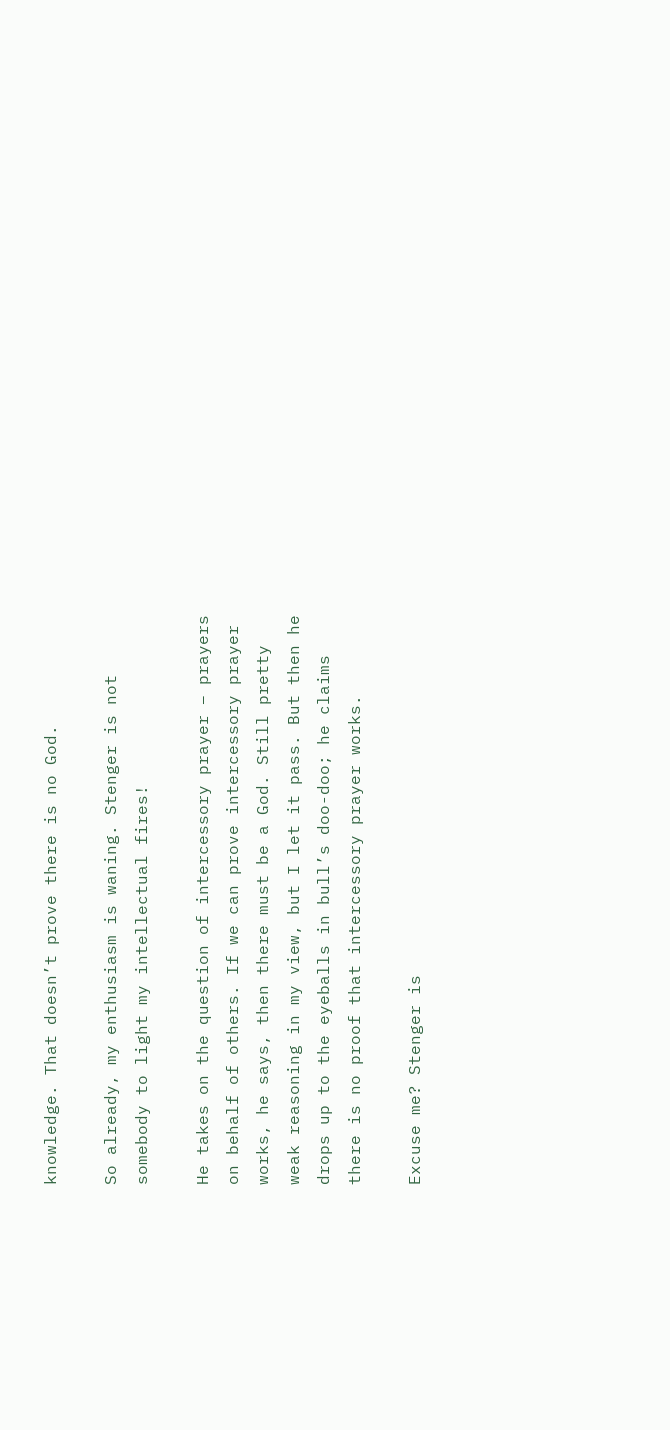knowledge. That doesn’t prove there is no God.

So already, my enthusiasm is waning. Stenger is not somebody to light my intellectual fires!

He takes on the question of intercessory prayer – prayers on behalf of others. If we can prove intercessory prayer works, he says, then there must be a God. Still pretty weak reasoning in my view, but I let it pass. But then he drops up to the eyeballs in bull’s doo-doo; he claims there is no proof that intercessory prayer works.

Excuse me? Stenger is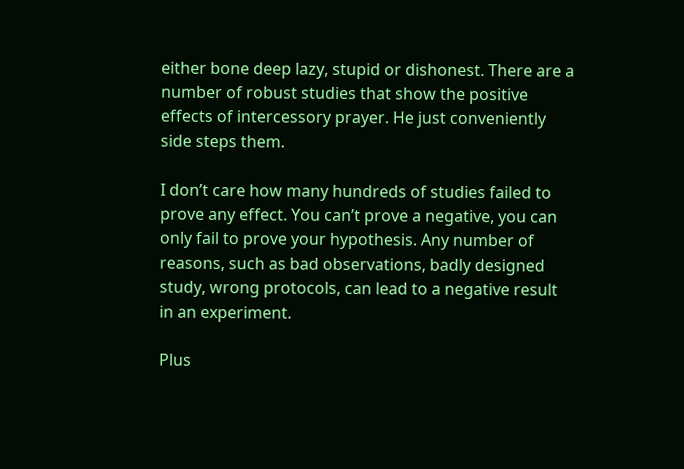either bone deep lazy, stupid or dishonest. There are a number of robust studies that show the positive effects of intercessory prayer. He just conveniently side steps them.

I don’t care how many hundreds of studies failed to prove any effect. You can’t prove a negative, you can only fail to prove your hypothesis. Any number of reasons, such as bad observations, badly designed study, wrong protocols, can lead to a negative result in an experiment.

Plus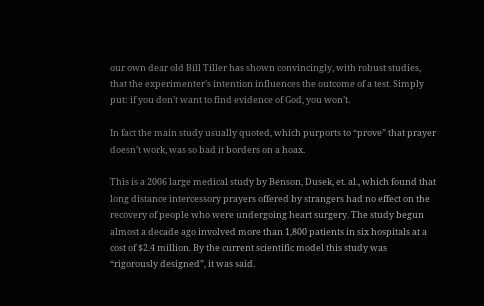our own dear old Bill Tiller has shown convincingly, with robust studies, that the experimenter’s intention influences the outcome of a test. Simply put: if you don’t want to find evidence of God, you won’t.

In fact the main study usually quoted, which purports to “prove” that prayer doesn’t work, was so bad it borders on a hoax.

This is a 2006 large medical study by Benson, Dusek, et. al., which found that long distance intercessory prayers offered by strangers had no effect on the recovery of people who were undergoing heart surgery. The study begun almost a decade ago involved more than 1,800 patients in six hospitals at a cost of $2.4 million. By the current scientific model this study was “rigorously designed”, it was said.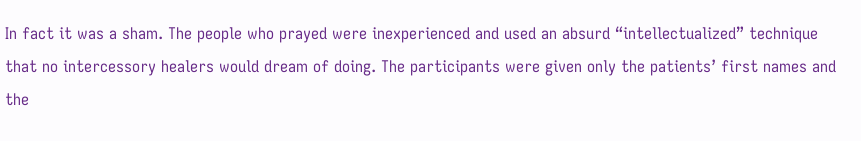In fact it was a sham. The people who prayed were inexperienced and used an absurd “intellectualized” technique that no intercessory healers would dream of doing. The participants were given only the patients’ first names and the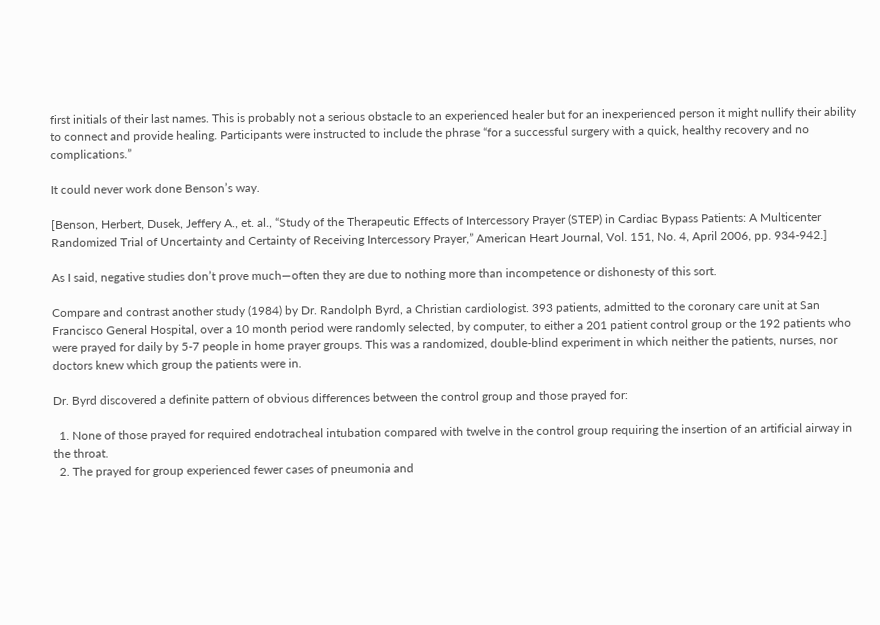first initials of their last names. This is probably not a serious obstacle to an experienced healer but for an inexperienced person it might nullify their ability to connect and provide healing. Participants were instructed to include the phrase “for a successful surgery with a quick, healthy recovery and no complications.”

It could never work done Benson’s way.

[Benson, Herbert, Dusek, Jeffery A., et. al., “Study of the Therapeutic Effects of Intercessory Prayer (STEP) in Cardiac Bypass Patients: A Multicenter Randomized Trial of Uncertainty and Certainty of Receiving Intercessory Prayer,” American Heart Journal, Vol. 151, No. 4, April 2006, pp. 934-942.]

As I said, negative studies don’t prove much—often they are due to nothing more than incompetence or dishonesty of this sort.

Compare and contrast another study (1984) by Dr. Randolph Byrd, a Christian cardiologist. 393 patients, admitted to the coronary care unit at San Francisco General Hospital, over a 10 month period were randomly selected, by computer, to either a 201 patient control group or the 192 patients who were prayed for daily by 5-7 people in home prayer groups. This was a randomized, double-blind experiment in which neither the patients, nurses, nor doctors knew which group the patients were in.

Dr. Byrd discovered a definite pattern of obvious differences between the control group and those prayed for:

  1. None of those prayed for required endotracheal intubation compared with twelve in the control group requiring the insertion of an artificial airway in the throat.
  2. The prayed for group experienced fewer cases of pneumonia and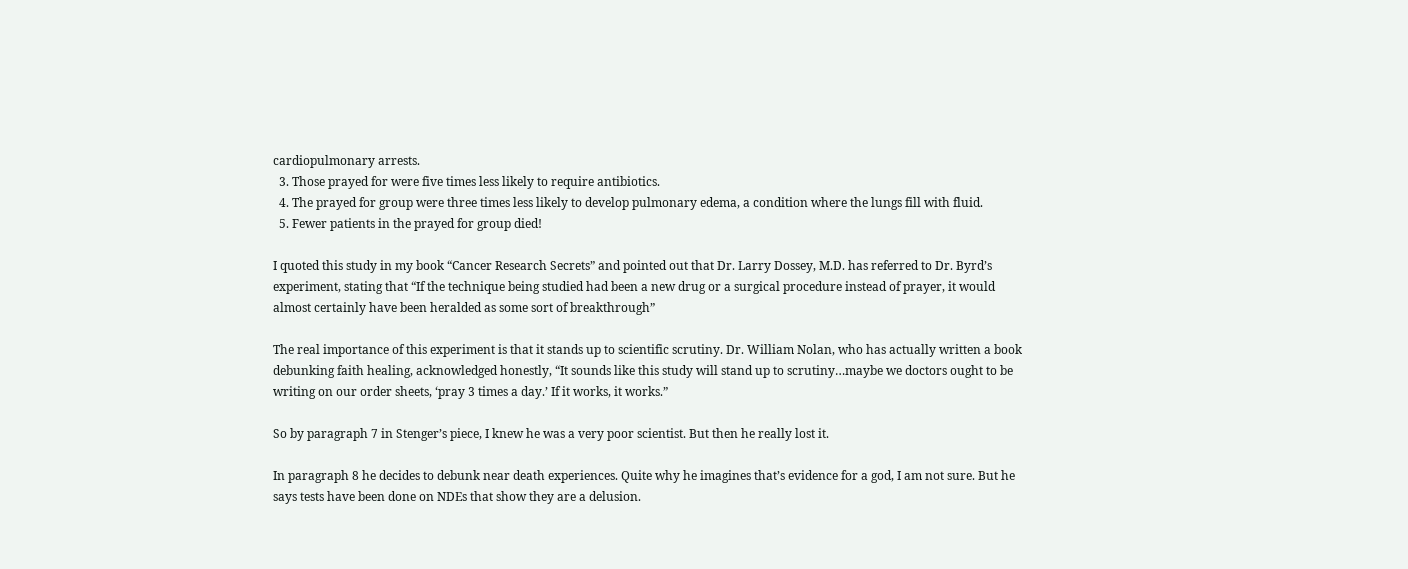cardiopulmonary arrests.
  3. Those prayed for were five times less likely to require antibiotics.
  4. The prayed for group were three times less likely to develop pulmonary edema, a condition where the lungs fill with fluid.
  5. Fewer patients in the prayed for group died!

I quoted this study in my book “Cancer Research Secrets” and pointed out that Dr. Larry Dossey, M.D. has referred to Dr. Byrd’s experiment, stating that “If the technique being studied had been a new drug or a surgical procedure instead of prayer, it would almost certainly have been heralded as some sort of breakthrough”

The real importance of this experiment is that it stands up to scientific scrutiny. Dr. William Nolan, who has actually written a book debunking faith healing, acknowledged honestly, “It sounds like this study will stand up to scrutiny…maybe we doctors ought to be writing on our order sheets, ‘pray 3 times a day.’ If it works, it works.”

So by paragraph 7 in Stenger’s piece, I knew he was a very poor scientist. But then he really lost it.

In paragraph 8 he decides to debunk near death experiences. Quite why he imagines that’s evidence for a god, I am not sure. But he says tests have been done on NDEs that show they are a delusion.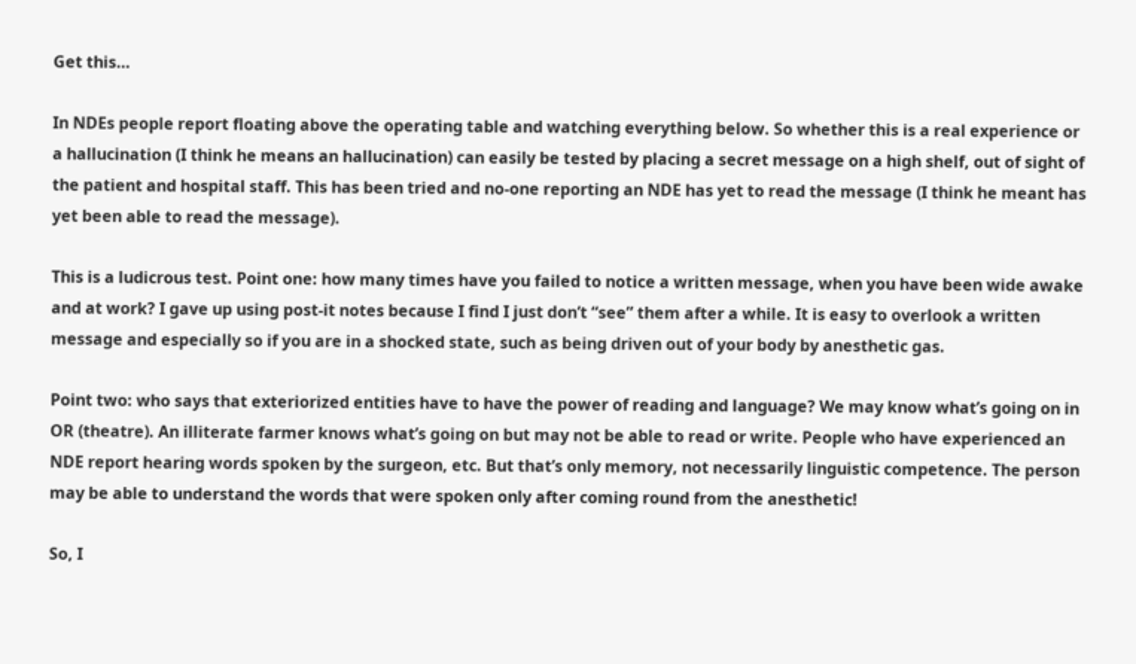Get this…

In NDEs people report floating above the operating table and watching everything below. So whether this is a real experience or a hallucination (I think he means an hallucination) can easily be tested by placing a secret message on a high shelf, out of sight of the patient and hospital staff. This has been tried and no-one reporting an NDE has yet to read the message (I think he meant has yet been able to read the message).

This is a ludicrous test. Point one: how many times have you failed to notice a written message, when you have been wide awake and at work? I gave up using post-it notes because I find I just don’t “see” them after a while. It is easy to overlook a written message and especially so if you are in a shocked state, such as being driven out of your body by anesthetic gas.

Point two: who says that exteriorized entities have to have the power of reading and language? We may know what’s going on in OR (theatre). An illiterate farmer knows what’s going on but may not be able to read or write. People who have experienced an NDE report hearing words spoken by the surgeon, etc. But that’s only memory, not necessarily linguistic competence. The person may be able to understand the words that were spoken only after coming round from the anesthetic!

So, I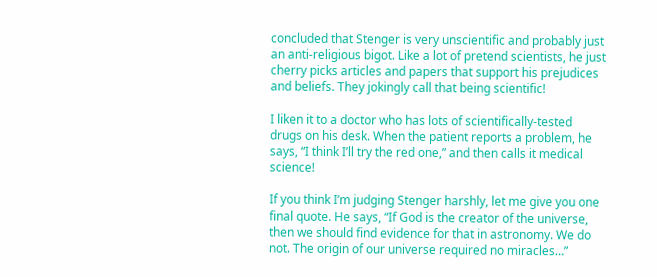concluded that Stenger is very unscientific and probably just an anti-religious bigot. Like a lot of pretend scientists, he just cherry picks articles and papers that support his prejudices and beliefs. They jokingly call that being scientific!

I liken it to a doctor who has lots of scientifically-tested drugs on his desk. When the patient reports a problem, he says, “I think I’ll try the red one,” and then calls it medical science!

If you think I’m judging Stenger harshly, let me give you one final quote. He says, “If God is the creator of the universe, then we should find evidence for that in astronomy. We do not. The origin of our universe required no miracles…”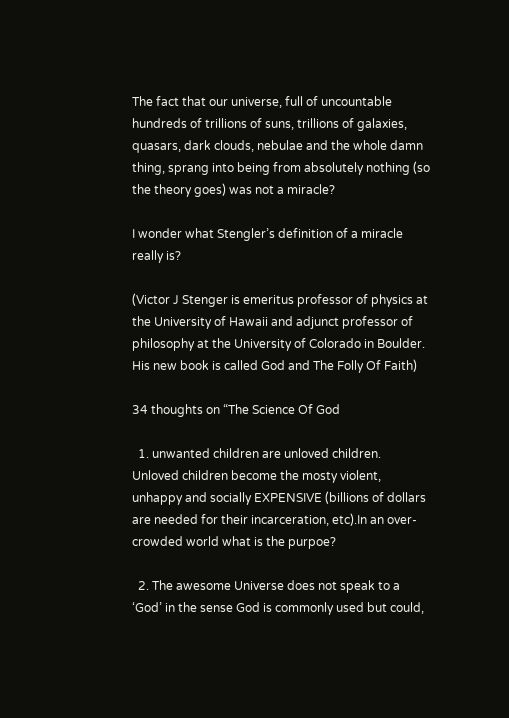The fact that our universe, full of uncountable hundreds of trillions of suns, trillions of galaxies, quasars, dark clouds, nebulae and the whole damn thing, sprang into being from absolutely nothing (so the theory goes) was not a miracle?

I wonder what Stengler’s definition of a miracle really is?

(Victor J Stenger is emeritus professor of physics at the University of Hawaii and adjunct professor of philosophy at the University of Colorado in Boulder. His new book is called God and The Folly Of Faith)

34 thoughts on “The Science Of God

  1. unwanted children are unloved children. Unloved children become the mosty violent, unhappy and socially EXPENSIVE (billions of dollars are needed for their incarceration, etc).In an over-crowded world what is the purpoe?

  2. The awesome Universe does not speak to a ‘God’ in the sense God is commonly used but could,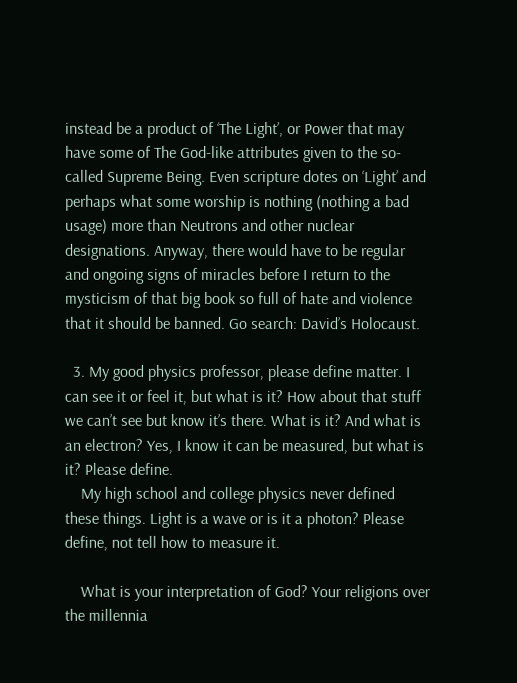instead be a product of ‘The Light’, or Power that may have some of The God-like attributes given to the so-called Supreme Being. Even scripture dotes on ‘Light’ and perhaps what some worship is nothing (nothing a bad usage) more than Neutrons and other nuclear designations. Anyway, there would have to be regular and ongoing signs of miracles before I return to the mysticism of that big book so full of hate and violence that it should be banned. Go search: David’s Holocaust.

  3. My good physics professor, please define matter. I can see it or feel it, but what is it? How about that stuff we can’t see but know it’s there. What is it? And what is an electron? Yes, I know it can be measured, but what is it? Please define.
    My high school and college physics never defined these things. Light is a wave or is it a photon? Please define, not tell how to measure it.

    What is your interpretation of God? Your religions over the millennia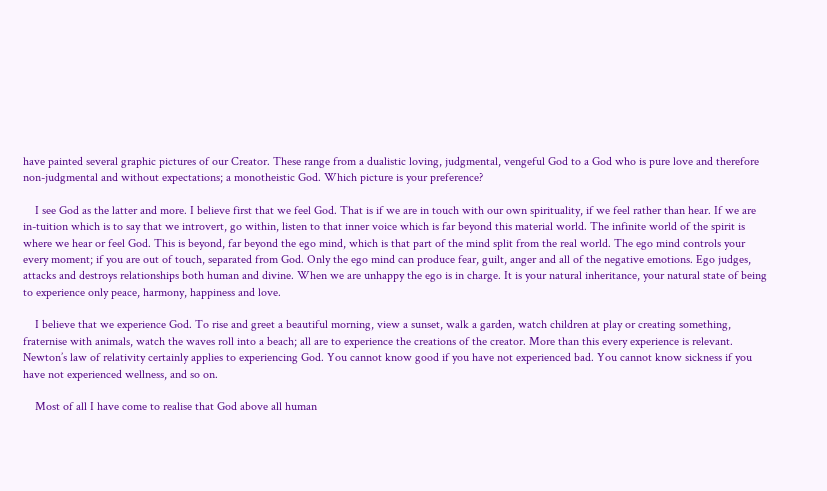have painted several graphic pictures of our Creator. These range from a dualistic loving, judgmental, vengeful God to a God who is pure love and therefore non-judgmental and without expectations; a monotheistic God. Which picture is your preference?

    I see God as the latter and more. I believe first that we feel God. That is if we are in touch with our own spirituality, if we feel rather than hear. If we are in-tuition which is to say that we introvert, go within, listen to that inner voice which is far beyond this material world. The infinite world of the spirit is where we hear or feel God. This is beyond, far beyond the ego mind, which is that part of the mind split from the real world. The ego mind controls your every moment; if you are out of touch, separated from God. Only the ego mind can produce fear, guilt, anger and all of the negative emotions. Ego judges, attacks and destroys relationships both human and divine. When we are unhappy the ego is in charge. It is your natural inheritance, your natural state of being to experience only peace, harmony, happiness and love.

    I believe that we experience God. To rise and greet a beautiful morning, view a sunset, walk a garden, watch children at play or creating something, fraternise with animals, watch the waves roll into a beach; all are to experience the creations of the creator. More than this every experience is relevant. Newton’s law of relativity certainly applies to experiencing God. You cannot know good if you have not experienced bad. You cannot know sickness if you have not experienced wellness, and so on.

    Most of all I have come to realise that God above all human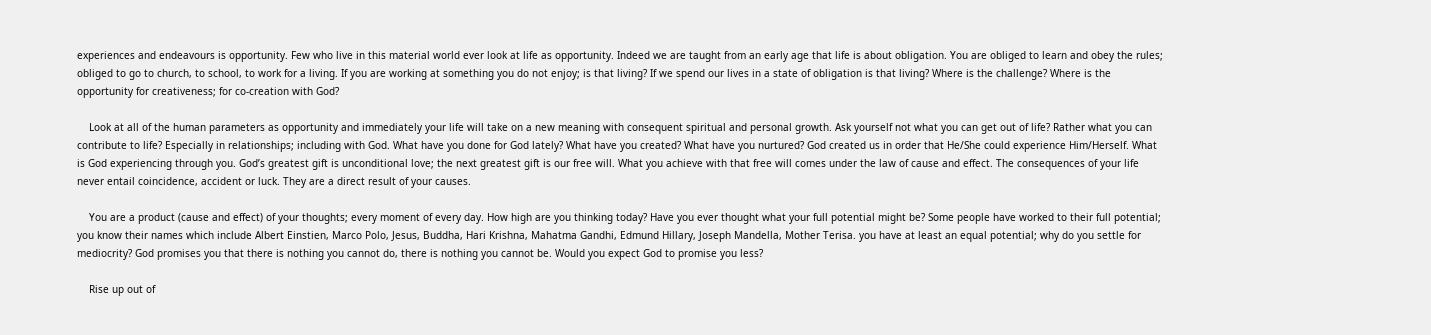experiences and endeavours is opportunity. Few who live in this material world ever look at life as opportunity. Indeed we are taught from an early age that life is about obligation. You are obliged to learn and obey the rules; obliged to go to church, to school, to work for a living. If you are working at something you do not enjoy; is that living? If we spend our lives in a state of obligation is that living? Where is the challenge? Where is the opportunity for creativeness; for co-creation with God?

    Look at all of the human parameters as opportunity and immediately your life will take on a new meaning with consequent spiritual and personal growth. Ask yourself not what you can get out of life? Rather what you can contribute to life? Especially in relationships; including with God. What have you done for God lately? What have you created? What have you nurtured? God created us in order that He/She could experience Him/Herself. What is God experiencing through you. God’s greatest gift is unconditional love; the next greatest gift is our free will. What you achieve with that free will comes under the law of cause and effect. The consequences of your life never entail coincidence, accident or luck. They are a direct result of your causes.

    You are a product (cause and effect) of your thoughts; every moment of every day. How high are you thinking today? Have you ever thought what your full potential might be? Some people have worked to their full potential; you know their names which include Albert Einstien, Marco Polo, Jesus, Buddha, Hari Krishna, Mahatma Gandhi, Edmund Hillary, Joseph Mandella, Mother Terisa. you have at least an equal potential; why do you settle for mediocrity? God promises you that there is nothing you cannot do, there is nothing you cannot be. Would you expect God to promise you less?

    Rise up out of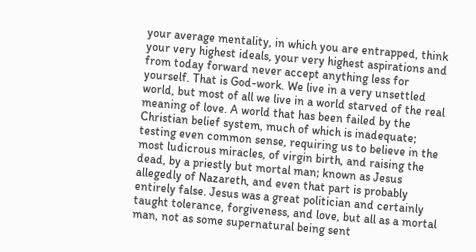your average mentality, in which you are entrapped, think your very highest ideals, your very highest aspirations and from today forward never accept anything less for yourself. That is God-work. We live in a very unsettled world, but most of all we live in a world starved of the real meaning of love. A world that has been failed by the Christian belief system, much of which is inadequate; testing even common sense, requiring us to believe in the most ludicrous miracles, of virgin birth, and raising the dead, by a priestly but mortal man; known as Jesus allegedly of Nazareth, and even that part is probably entirely false. Jesus was a great politician and certainly taught tolerance, forgiveness, and love, but all as a mortal man, not as some supernatural being sent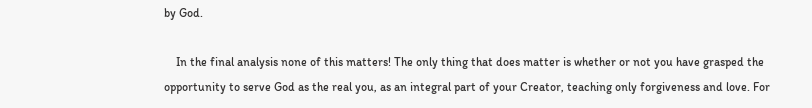by God.

    In the final analysis none of this matters! The only thing that does matter is whether or not you have grasped the opportunity to serve God as the real you, as an integral part of your Creator, teaching only forgiveness and love. For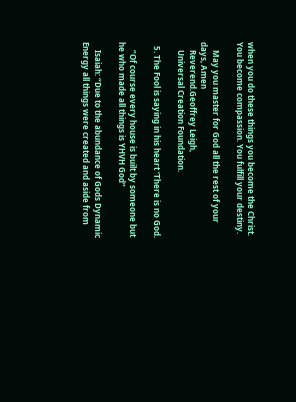when you do these things you become the Christ. You become compassion. You fulfill your destiny.

    May you master for God all the rest of your days, Amen
    Reverend.Geoffrey Leigh,
    Universal Creation Foundation.

  5. The Fool is saying in his heart ‘There is no God.

    “Of course every house is built by someone but he who made all things is YHVH God”

    Isaiah: “Due to the abundance of Gods Dynamic Energy all things were created and aside from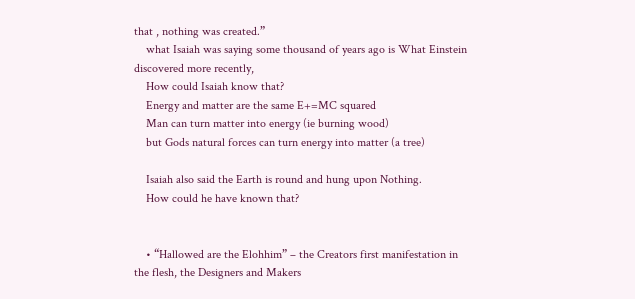that , nothing was created.”
    what Isaiah was saying some thousand of years ago is What Einstein discovered more recently,
    How could Isaiah know that?
    Energy and matter are the same E+=MC squared
    Man can turn matter into energy (ie burning wood)
    but Gods natural forces can turn energy into matter (a tree)

    Isaiah also said the Earth is round and hung upon Nothing.
    How could he have known that?


    • “Hallowed are the Elohhim” – the Creators first manifestation in the flesh, the Designers and Makers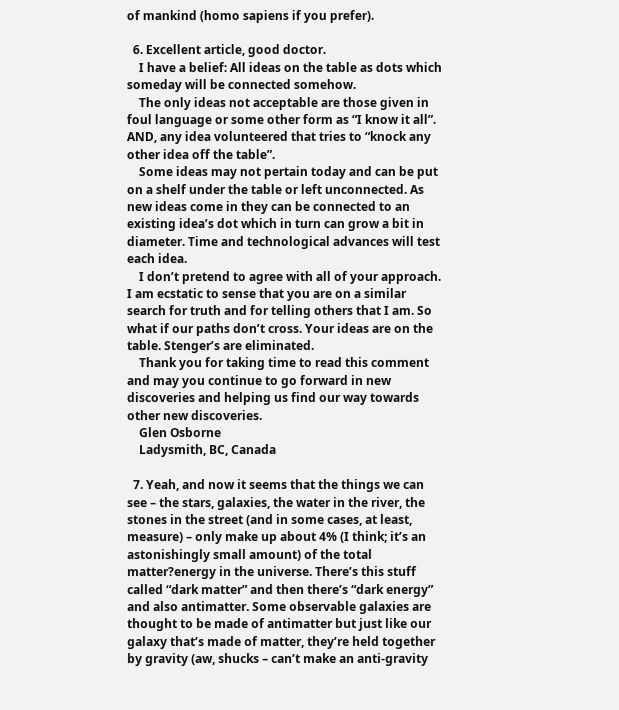of mankind (homo sapiens if you prefer).

  6. Excellent article, good doctor.
    I have a belief: All ideas on the table as dots which someday will be connected somehow.
    The only ideas not acceptable are those given in foul language or some other form as “I know it all”. AND, any idea volunteered that tries to “knock any other idea off the table”.
    Some ideas may not pertain today and can be put on a shelf under the table or left unconnected. As new ideas come in they can be connected to an existing idea’s dot which in turn can grow a bit in diameter. Time and technological advances will test each idea.
    I don’t pretend to agree with all of your approach. I am ecstatic to sense that you are on a similar search for truth and for telling others that I am. So what if our paths don’t cross. Your ideas are on the table. Stenger’s are eliminated.
    Thank you for taking time to read this comment and may you continue to go forward in new discoveries and helping us find our way towards other new discoveries.
    Glen Osborne
    Ladysmith, BC, Canada

  7. Yeah, and now it seems that the things we can see – the stars, galaxies, the water in the river, the stones in the street (and in some cases, at least, measure) – only make up about 4% (I think; it’s an astonishingly small amount) of the total matter?energy in the universe. There’s this stuff called “dark matter” and then there’s “dark energy” and also antimatter. Some observable galaxies are thought to be made of antimatter but just like our galaxy that’s made of matter, they’re held together by gravity (aw, shucks – can’t make an anti-gravity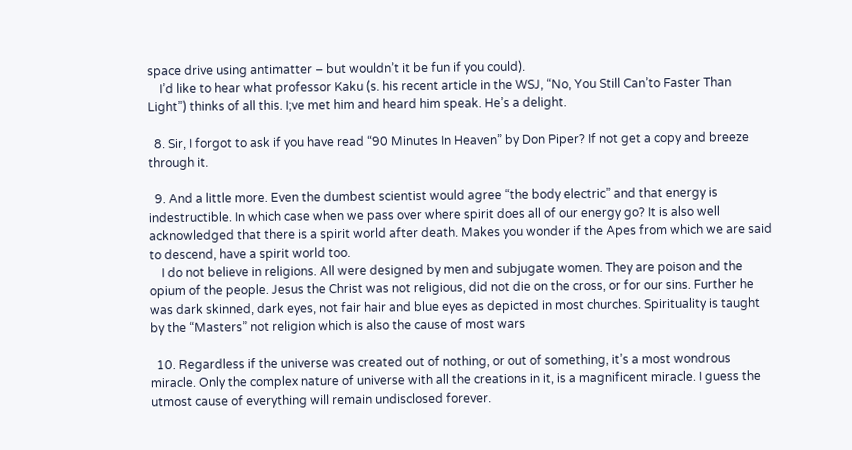space drive using antimatter – but wouldn’t it be fun if you could).
    I’d like to hear what professor Kaku (s. his recent article in the WSJ, “No, You Still Can’to Faster Than Light”) thinks of all this. I;ve met him and heard him speak. He’s a delight.

  8. Sir, I forgot to ask if you have read “90 Minutes In Heaven” by Don Piper? If not get a copy and breeze through it.

  9. And a little more. Even the dumbest scientist would agree “the body electric” and that energy is indestructible. In which case when we pass over where spirit does all of our energy go? It is also well acknowledged that there is a spirit world after death. Makes you wonder if the Apes from which we are said to descend, have a spirit world too.
    I do not believe in religions. All were designed by men and subjugate women. They are poison and the opium of the people. Jesus the Christ was not religious, did not die on the cross, or for our sins. Further he was dark skinned, dark eyes, not fair hair and blue eyes as depicted in most churches. Spirituality is taught by the “Masters” not religion which is also the cause of most wars

  10. Regardless if the universe was created out of nothing, or out of something, it’s a most wondrous miracle. Only the complex nature of universe with all the creations in it, is a magnificent miracle. I guess the utmost cause of everything will remain undisclosed forever.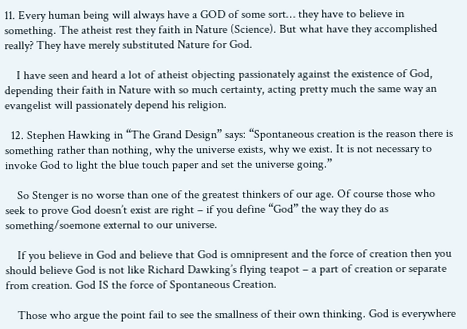11. Every human being will always have a GOD of some sort… they have to believe in something. The atheist rest they faith in Nature (Science). But what have they accomplished really? They have merely substituted Nature for God.

    I have seen and heard a lot of atheist objecting passionately against the existence of God, depending their faith in Nature with so much certainty, acting pretty much the same way an evangelist will passionately depend his religion.

  12. Stephen Hawking in “The Grand Design” says: “Spontaneous creation is the reason there is something rather than nothing, why the universe exists, why we exist. It is not necessary to invoke God to light the blue touch paper and set the universe going.”

    So Stenger is no worse than one of the greatest thinkers of our age. Of course those who seek to prove God doesn’t exist are right – if you define “God” the way they do as something/soemone external to our universe.

    If you believe in God and believe that God is omnipresent and the force of creation then you should believe God is not like Richard Dawking’s flying teapot – a part of creation or separate from creation. God IS the force of Spontaneous Creation.

    Those who argue the point fail to see the smallness of their own thinking. God is everywhere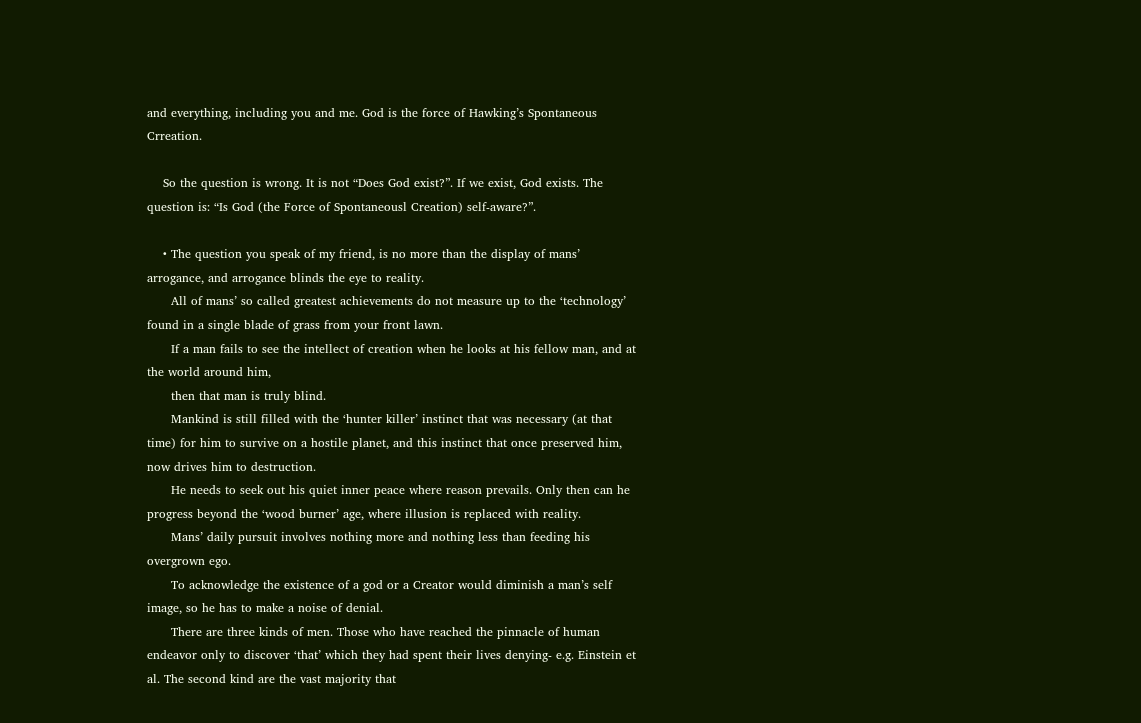and everything, including you and me. God is the force of Hawking’s Spontaneous Crreation.

    So the question is wrong. It is not “Does God exist?”. If we exist, God exists. The question is: “Is God (the Force of Spontaneousl Creation) self-aware?”.

    • The question you speak of my friend, is no more than the display of mans’ arrogance, and arrogance blinds the eye to reality.
      All of mans’ so called greatest achievements do not measure up to the ‘technology’ found in a single blade of grass from your front lawn.
      If a man fails to see the intellect of creation when he looks at his fellow man, and at the world around him,
      then that man is truly blind.
      Mankind is still filled with the ‘hunter killer’ instinct that was necessary (at that time) for him to survive on a hostile planet, and this instinct that once preserved him, now drives him to destruction.
      He needs to seek out his quiet inner peace where reason prevails. Only then can he progress beyond the ‘wood burner’ age, where illusion is replaced with reality.
      Mans’ daily pursuit involves nothing more and nothing less than feeding his overgrown ego.
      To acknowledge the existence of a god or a Creator would diminish a man’s self image, so he has to make a noise of denial.
      There are three kinds of men. Those who have reached the pinnacle of human endeavor only to discover ‘that’ which they had spent their lives denying- e.g. Einstein et al. The second kind are the vast majority that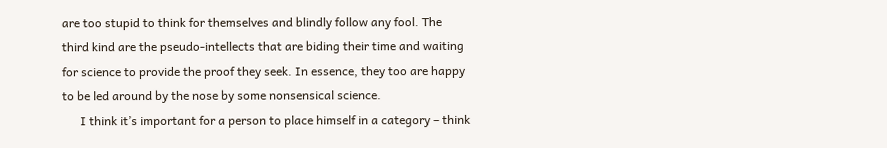are too stupid to think for themselves and blindly follow any fool. The third kind are the pseudo-intellects that are biding their time and waiting for science to provide the proof they seek. In essence, they too are happy to be led around by the nose by some nonsensical science.
      I think it’s important for a person to place himself in a category – think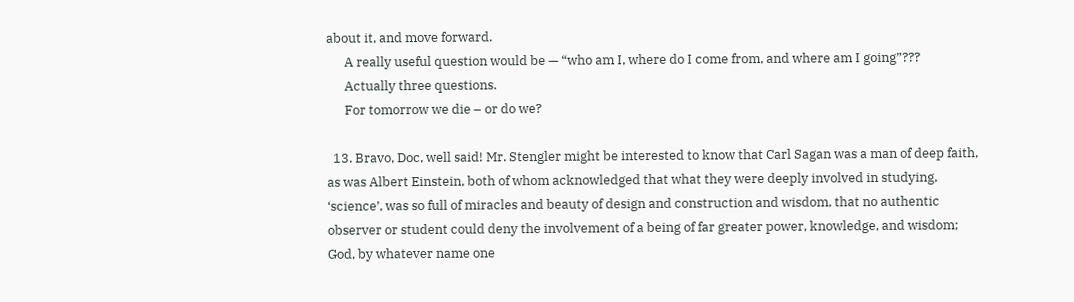about it, and move forward.
      A really useful question would be — “who am I, where do I come from, and where am I going”???
      Actually three questions.
      For tomorrow we die – or do we?

  13. Bravo, Doc, well said! Mr. Stengler might be interested to know that Carl Sagan was a man of deep faith, as was Albert Einstein, both of whom acknowledged that what they were deeply involved in studying, ‘science’, was so full of miracles and beauty of design and construction and wisdom, that no authentic observer or student could deny the involvement of a being of far greater power, knowledge, and wisdom; God, by whatever name one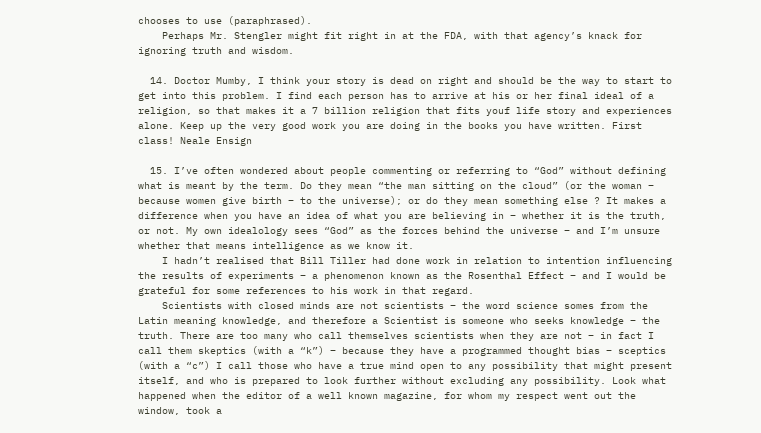chooses to use (paraphrased).
    Perhaps Mr. Stengler might fit right in at the FDA, with that agency’s knack for ignoring truth and wisdom.

  14. Doctor Mumby, I think your story is dead on right and should be the way to start to get into this problem. I find each person has to arrive at his or her final ideal of a religion, so that makes it a 7 billion religion that fits youf life story and experiences alone. Keep up the very good work you are doing in the books you have written. First class! Neale Ensign

  15. I’ve often wondered about people commenting or referring to “God” without defining what is meant by the term. Do they mean “the man sitting on the cloud” (or the woman – because women give birth – to the universe); or do they mean something else ? It makes a difference when you have an idea of what you are believing in – whether it is the truth, or not. My own idealology sees “God” as the forces behind the universe – and I’m unsure whether that means intelligence as we know it.
    I hadn’t realised that Bill Tiller had done work in relation to intention influencing the results of experiments – a phenomenon known as the Rosenthal Effect – and I would be grateful for some references to his work in that regard.
    Scientists with closed minds are not scientists – the word science somes from the Latin meaning knowledge, and therefore a Scientist is someone who seeks knowledge – the truth. There are too many who call themselves scientists when they are not – in fact I call them skeptics (with a “k”) – because they have a programmed thought bias – sceptics (with a “c”) I call those who have a true mind open to any possibility that might present itself, and who is prepared to look further without excluding any possibility. Look what happened when the editor of a well known magazine, for whom my respect went out the window, took a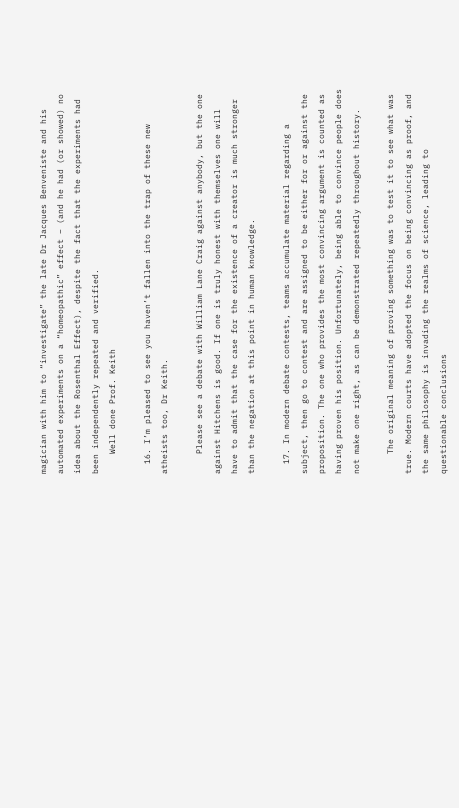magician with him to “investigate” the late Dr Jacques Benveniste and his automated experiments on a “homeopathic” effect – (and he had (or showed) no idea about the Rosenthal Effect), despite the fact that the experiments had been independently repeated and verified.
    Well done Prof. Keith

  16. I’m pleased to see you haven’t fallen into the trap of these new atheists too, Dr Keith.

    Please see a debate with William Lane Craig against anybody, but the one against Hitchens is good. If one is truly honest with themselves one will have to admit that the case for the existence of a creator is much stronger than the negation at this point in human knowledge.

  17. In modern debate contests, teams accumulate material regarding a subject, then go to contest and are assigned to be either for or against the proposition. The one who provides the most convincing argument is counted as having proven his position. Unfortunately, being able to convince people does not make one right, as can be demonstrated repeatedly throughout history.

    The original meaning of proving something was to test it to see what was true. Modern courts have adopted the focus on being convincing as proof, and the same philosophy is invading the realms of science, leading to questionable conclusions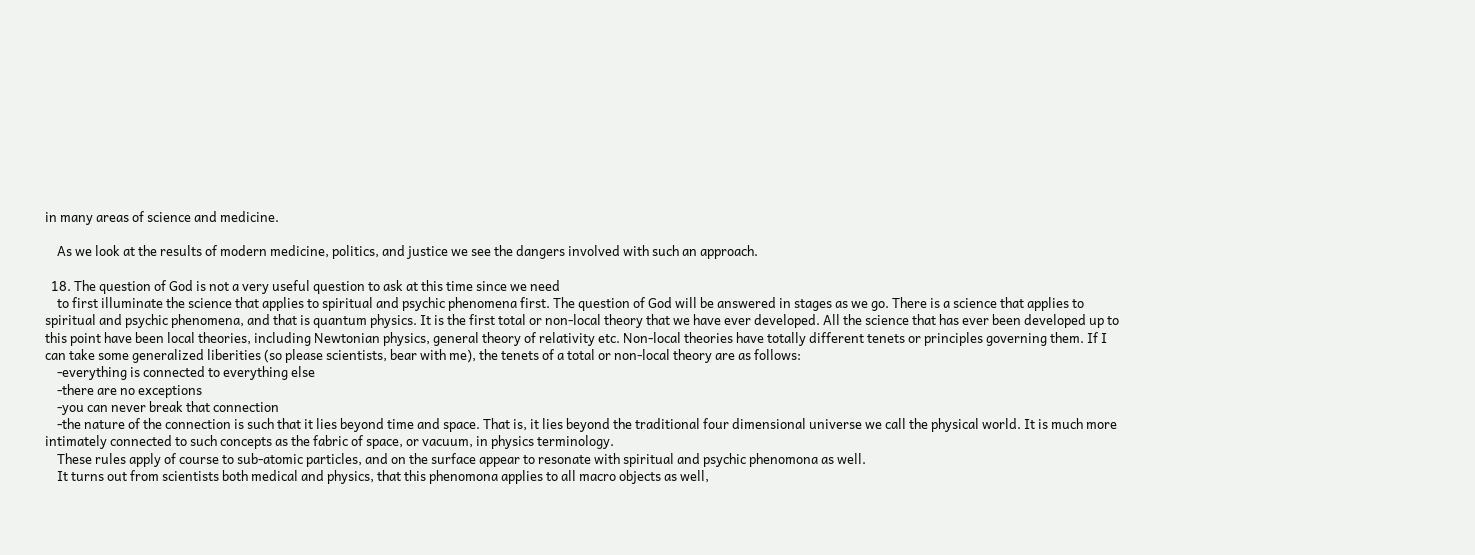in many areas of science and medicine.

    As we look at the results of modern medicine, politics, and justice we see the dangers involved with such an approach.

  18. The question of God is not a very useful question to ask at this time since we need
    to first illuminate the science that applies to spiritual and psychic phenomena first. The question of God will be answered in stages as we go. There is a science that applies to spiritual and psychic phenomena, and that is quantum physics. It is the first total or non-local theory that we have ever developed. All the science that has ever been developed up to this point have been local theories, including Newtonian physics, general theory of relativity etc. Non-local theories have totally different tenets or principles governing them. If I can take some generalized liberities (so please scientists, bear with me), the tenets of a total or non-local theory are as follows:
    -everything is connected to everything else
    -there are no exceptions
    -you can never break that connection
    -the nature of the connection is such that it lies beyond time and space. That is, it lies beyond the traditional four dimensional universe we call the physical world. It is much more intimately connected to such concepts as the fabric of space, or vacuum, in physics terminology.
    These rules apply of course to sub-atomic particles, and on the surface appear to resonate with spiritual and psychic phenomona as well.
    It turns out from scientists both medical and physics, that this phenomona applies to all macro objects as well,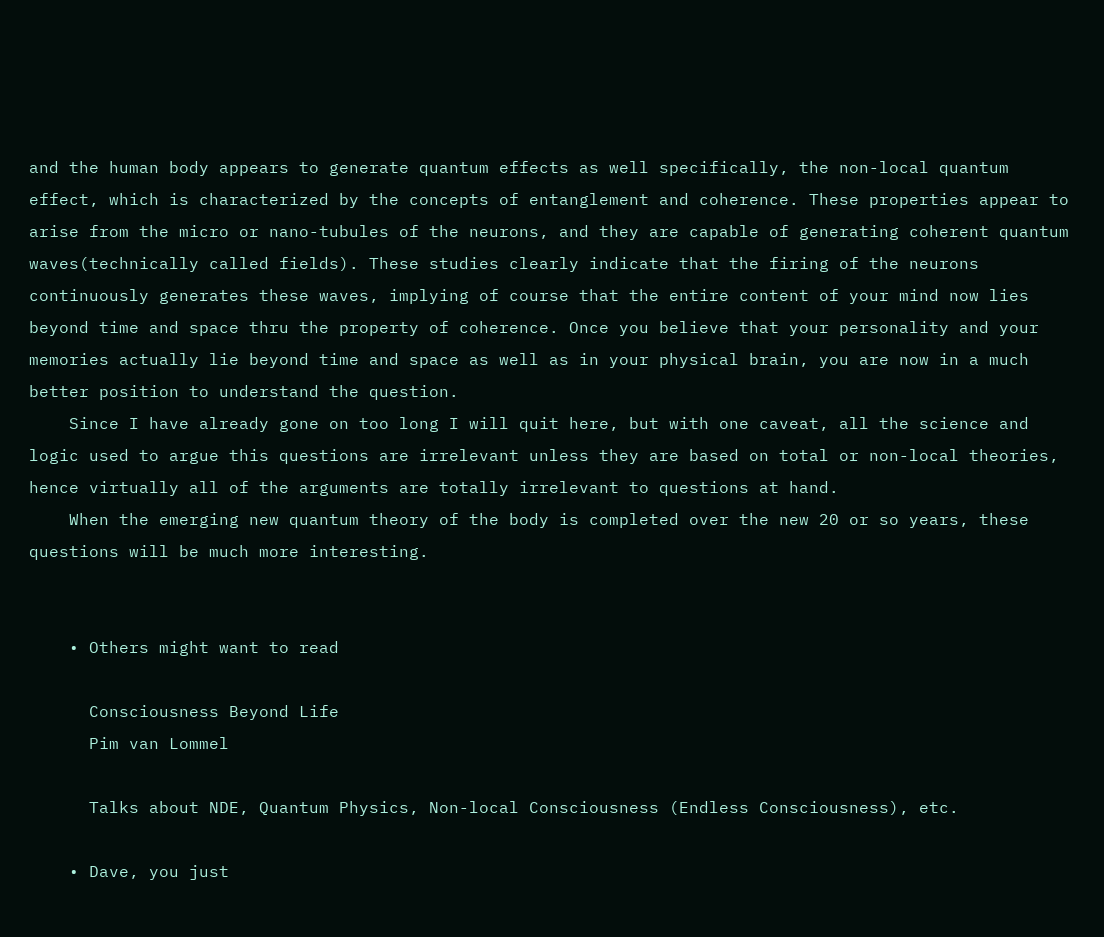and the human body appears to generate quantum effects as well specifically, the non-local quantum effect, which is characterized by the concepts of entanglement and coherence. These properties appear to arise from the micro or nano-tubules of the neurons, and they are capable of generating coherent quantum waves(technically called fields). These studies clearly indicate that the firing of the neurons continuously generates these waves, implying of course that the entire content of your mind now lies beyond time and space thru the property of coherence. Once you believe that your personality and your memories actually lie beyond time and space as well as in your physical brain, you are now in a much better position to understand the question.
    Since I have already gone on too long I will quit here, but with one caveat, all the science and logic used to argue this questions are irrelevant unless they are based on total or non-local theories, hence virtually all of the arguments are totally irrelevant to questions at hand.
    When the emerging new quantum theory of the body is completed over the new 20 or so years, these questions will be much more interesting.


    • Others might want to read

      Consciousness Beyond Life
      Pim van Lommel

      Talks about NDE, Quantum Physics, Non-local Consciousness (Endless Consciousness), etc.

    • Dave, you just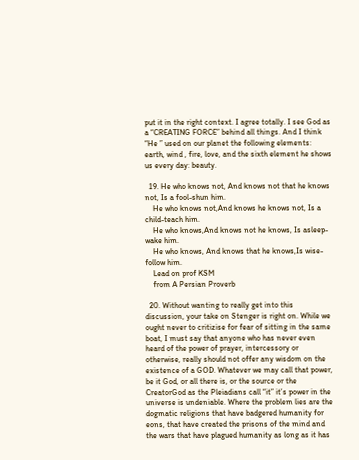put it in the right context. I agree totally. I see God as a “CREATING FORCE” behind all things. And I think “He ” used on our planet the following elements: earth, wind , fire, love, and the sixth element he shows us every day: beauty.

  19. He who knows not, And knows not that he knows not, Is a fool-shun him.
    He who knows not,And knows he knows not, Is a child-teach him.
    He who knows,And knows not he knows, Is asleep- wake him.
    He who knows, And knows that he knows,Is wise-follow him.
    Lead on prof KSM
    from A Persian Proverb

  20. Without wanting to really get into this discussion, your take on Stenger is right on. While we ought never to critizise for fear of sitting in the same boat, I must say that anyone who has never even heard of the power of prayer, intercessory or otherwise, really should not offer any wisdom on the existence of a GOD. Whatever we may call that power, be it God, or all there is, or the source or the CreatorGod as the Pleiadians call “it” it’s power in the universe is undeniable. Where the problem lies are the dogmatic religions that have badgered humanity for eons, that have created the prisons of the mind and the wars that have plagued humanity as long as it has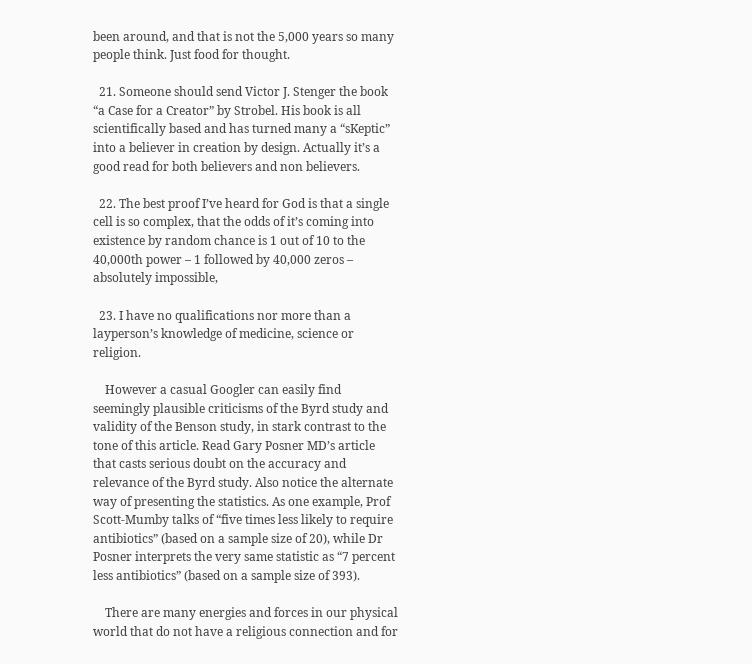been around, and that is not the 5,000 years so many people think. Just food for thought.

  21. Someone should send Victor J. Stenger the book “a Case for a Creator” by Strobel. His book is all scientifically based and has turned many a “sKeptic” into a believer in creation by design. Actually it’s a good read for both believers and non believers.

  22. The best proof I’ve heard for God is that a single cell is so complex, that the odds of it’s coming into existence by random chance is 1 out of 10 to the 40,000th power – 1 followed by 40,000 zeros – absolutely impossible,

  23. I have no qualifications nor more than a layperson’s knowledge of medicine, science or religion.

    However a casual Googler can easily find seemingly plausible criticisms of the Byrd study and validity of the Benson study, in stark contrast to the tone of this article. Read Gary Posner MD’s article that casts serious doubt on the accuracy and relevance of the Byrd study. Also notice the alternate way of presenting the statistics. As one example, Prof Scott-Mumby talks of “five times less likely to require antibiotics” (based on a sample size of 20), while Dr Posner interprets the very same statistic as “7 percent less antibiotics” (based on a sample size of 393).

    There are many energies and forces in our physical world that do not have a religious connection and for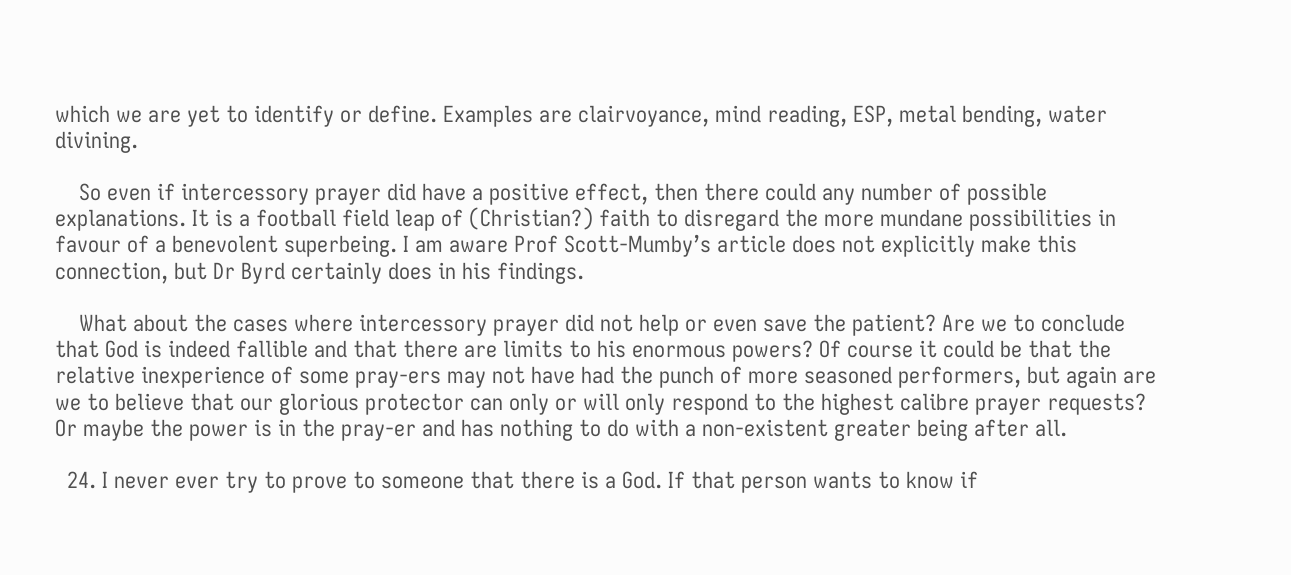which we are yet to identify or define. Examples are clairvoyance, mind reading, ESP, metal bending, water divining.

    So even if intercessory prayer did have a positive effect, then there could any number of possible explanations. It is a football field leap of (Christian?) faith to disregard the more mundane possibilities in favour of a benevolent superbeing. I am aware Prof Scott-Mumby’s article does not explicitly make this connection, but Dr Byrd certainly does in his findings.

    What about the cases where intercessory prayer did not help or even save the patient? Are we to conclude that God is indeed fallible and that there are limits to his enormous powers? Of course it could be that the relative inexperience of some pray-ers may not have had the punch of more seasoned performers, but again are we to believe that our glorious protector can only or will only respond to the highest calibre prayer requests? Or maybe the power is in the pray-er and has nothing to do with a non-existent greater being after all.

  24. I never ever try to prove to someone that there is a God. If that person wants to know if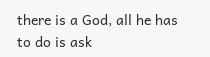there is a God, all he has to do is ask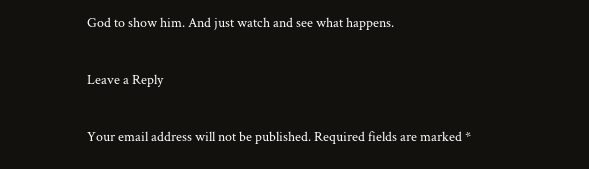God to show him. And just watch and see what happens.

Leave a Reply

Your email address will not be published. Required fields are marked *